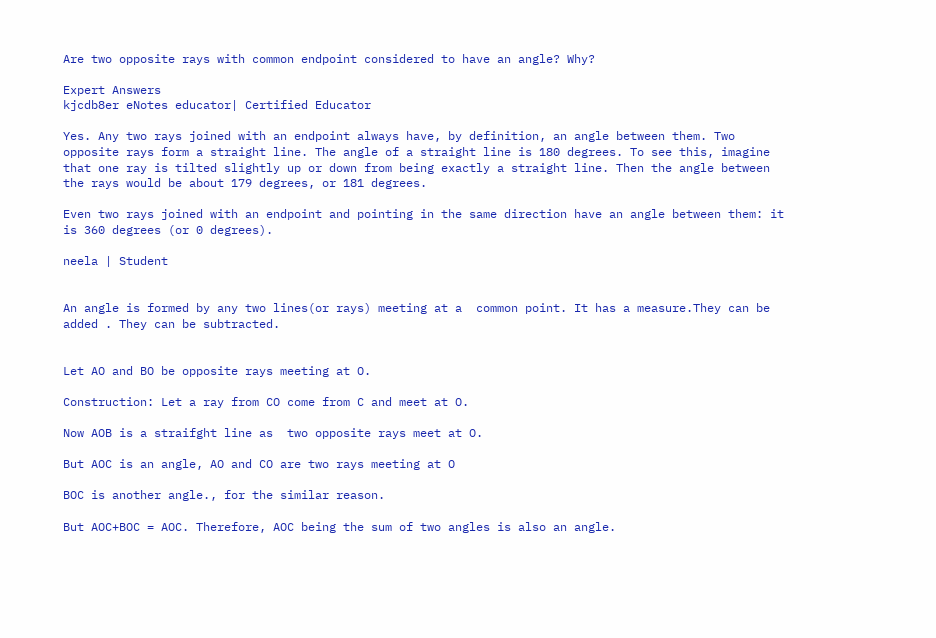Are two opposite rays with common endpoint considered to have an angle? Why?

Expert Answers
kjcdb8er eNotes educator| Certified Educator

Yes. Any two rays joined with an endpoint always have, by definition, an angle between them. Two opposite rays form a straight line. The angle of a straight line is 180 degrees. To see this, imagine that one ray is tilted slightly up or down from being exactly a straight line. Then the angle between the rays would be about 179 degrees, or 181 degrees.

Even two rays joined with an endpoint and pointing in the same direction have an angle between them: it is 360 degrees (or 0 degrees).

neela | Student


An angle is formed by any two lines(or rays) meeting at a  common point. It has a measure.They can be added . They can be subtracted.


Let AO and BO be opposite rays meeting at O.

Construction: Let a ray from CO come from C and meet at O.

Now AOB is a straifght line as  two opposite rays meet at O.

But AOC is an angle, AO and CO are two rays meeting at O

BOC is another angle., for the similar reason.

But AOC+BOC = AOC. Therefore, AOC being the sum of two angles is also an angle.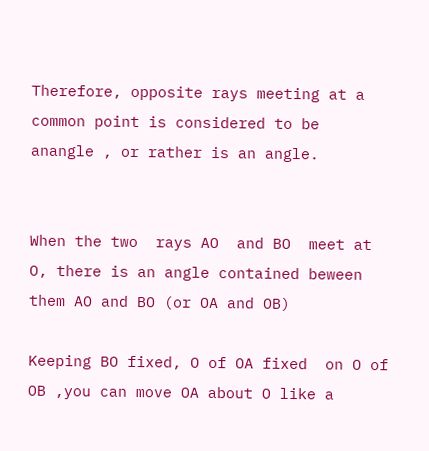Therefore, opposite rays meeting at a common point is considered to be  anangle , or rather is an angle.


When the two  rays AO  and BO  meet at O, there is an angle contained beween them AO and BO (or OA and OB)

Keeping BO fixed, O of OA fixed  on O of OB ,you can move OA about O like a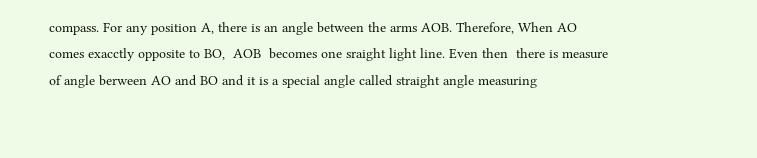compass. For any position A, there is an angle between the arms AOB. Therefore, When AO comes exacctly opposite to BO,  AOB  becomes one sraight light line. Even then  there is measure of angle berween AO and BO and it is a special angle called straight angle measuring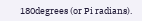180degrees (or Pi radians).